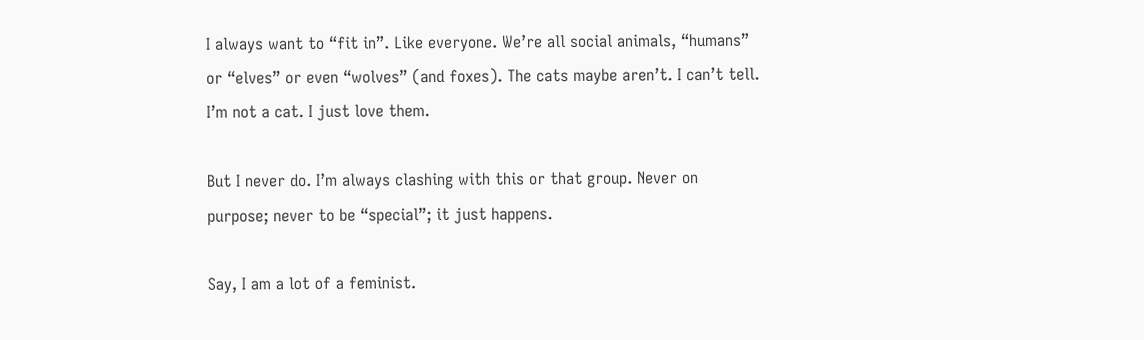I always want to “fit in”. Like everyone. We’re all social animals, “humans” or “elves” or even “wolves” (and foxes). The cats maybe aren’t. I can’t tell. I’m not a cat. I just love them.

But I never do. I’m always clashing with this or that group. Never on purpose; never to be “special”; it just happens.

Say, I am a lot of a feminist.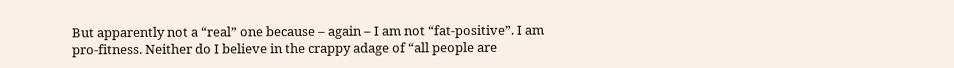But apparently not a “real” one because – again – I am not “fat-positive”. I am pro-fitness. Neither do I believe in the crappy adage of “all people are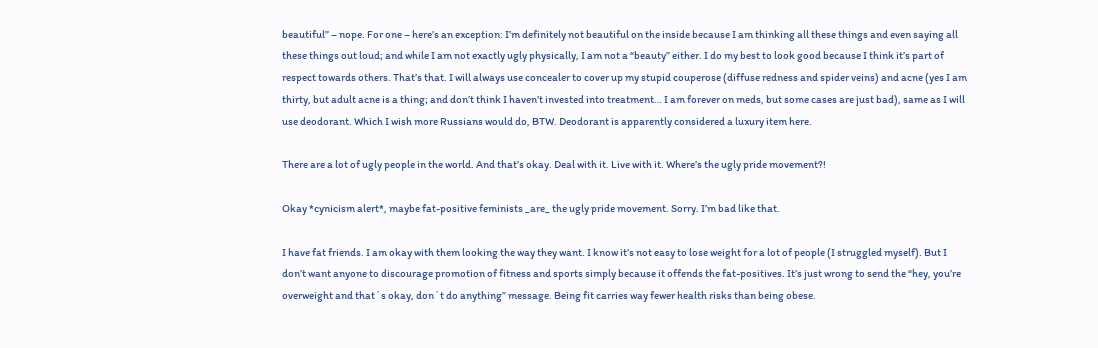beautiful” – nope. For one – here’s an exception: I’m definitely not beautiful on the inside because I am thinking all these things and even saying all these things out loud; and while I am not exactly ugly physically, I am not a “beauty” either. I do my best to look good because I think it’s part of respect towards others. That’s that. I will always use concealer to cover up my stupid couperose (diffuse redness and spider veins) and acne (yes I am thirty, but adult acne is a thing; and don’t think I haven’t invested into treatment… I am forever on meds, but some cases are just bad), same as I will use deodorant. Which I wish more Russians would do, BTW. Deodorant is apparently considered a luxury item here.

There are a lot of ugly people in the world. And that’s okay. Deal with it. Live with it. Where’s the ugly pride movement?!

Okay *cynicism alert*, maybe fat-positive feminists _are_ the ugly pride movement. Sorry. I’m bad like that.

I have fat friends. I am okay with them looking the way they want. I know it’s not easy to lose weight for a lot of people (I struggled myself). But I don’t want anyone to discourage promotion of fitness and sports simply because it offends the fat-positives. It’s just wrong to send the “hey, you’re overweight and that´s okay, don´t do anything” message. Being fit carries way fewer health risks than being obese.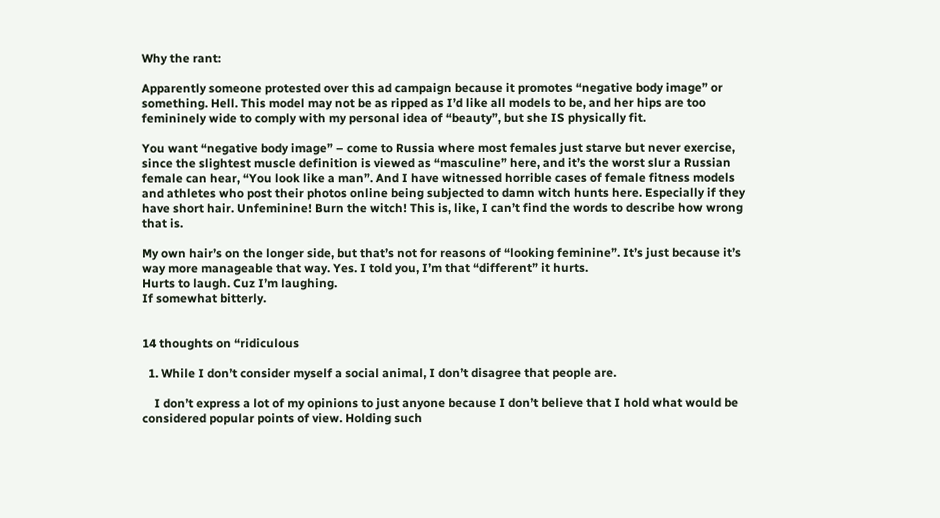Why the rant:

Apparently someone protested over this ad campaign because it promotes “negative body image” or something. Hell. This model may not be as ripped as I’d like all models to be, and her hips are too femininely wide to comply with my personal idea of “beauty”, but she IS physically fit.

You want “negative body image” – come to Russia where most females just starve but never exercise, since the slightest muscle definition is viewed as “masculine” here, and it’s the worst slur a Russian female can hear, “You look like a man”. And I have witnessed horrible cases of female fitness models and athletes who post their photos online being subjected to damn witch hunts here. Especially if they have short hair. Unfeminine! Burn the witch! This is, like, I can’t find the words to describe how wrong that is.

My own hair’s on the longer side, but that’s not for reasons of “looking feminine”. It’s just because it’s way more manageable that way. Yes. I told you, I’m that “different” it hurts.
Hurts to laugh. Cuz I’m laughing.
If somewhat bitterly.


14 thoughts on “ridiculous

  1. While I don’t consider myself a social animal, I don’t disagree that people are.

    I don’t express a lot of my opinions to just anyone because I don’t believe that I hold what would be considered popular points of view. Holding such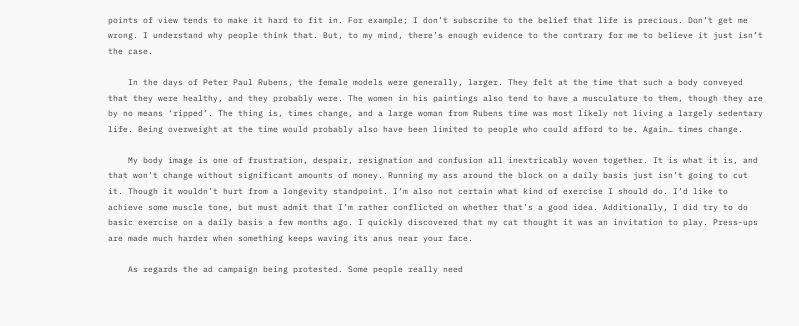points of view tends to make it hard to fit in. For example; I don’t subscribe to the belief that life is precious. Don’t get me wrong. I understand why people think that. But, to my mind, there’s enough evidence to the contrary for me to believe it just isn’t the case.

    In the days of Peter Paul Rubens, the female models were generally, larger. They felt at the time that such a body conveyed that they were healthy, and they probably were. The women in his paintings also tend to have a musculature to them, though they are by no means ‘ripped’. The thing is, times change, and a large woman from Rubens time was most likely not living a largely sedentary life. Being overweight at the time would probably also have been limited to people who could afford to be. Again… times change.

    My body image is one of frustration, despair, resignation and confusion all inextricably woven together. It is what it is, and that won’t change without significant amounts of money. Running my ass around the block on a daily basis just isn’t going to cut it. Though it wouldn’t hurt from a longevity standpoint. I’m also not certain what kind of exercise I should do. I’d like to achieve some muscle tone, but must admit that I’m rather conflicted on whether that’s a good idea. Additionally, I did try to do basic exercise on a daily basis a few months ago. I quickly discovered that my cat thought it was an invitation to play. Press-ups are made much harder when something keeps waving its anus near your face.

    As regards the ad campaign being protested. Some people really need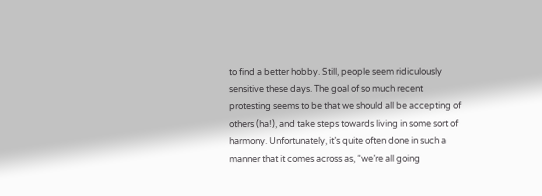to find a better hobby. Still, people seem ridiculously sensitive these days. The goal of so much recent protesting seems to be that we should all be accepting of others (ha!), and take steps towards living in some sort of harmony. Unfortunately, it’s quite often done in such a manner that it comes across as, “we’re all going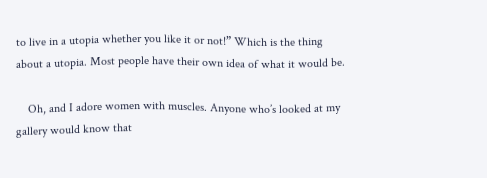to live in a utopia whether you like it or not!” Which is the thing about a utopia. Most people have their own idea of what it would be.

    Oh, and I adore women with muscles. Anyone who’s looked at my gallery would know that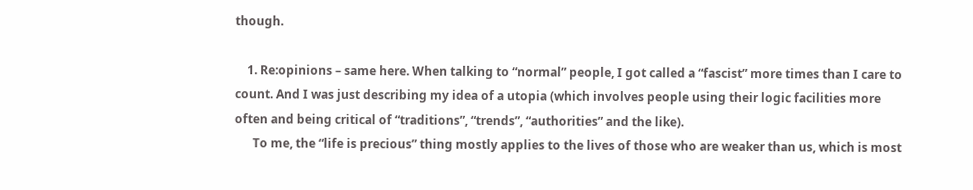though.

    1. Re:opinions – same here. When talking to “normal” people, I got called a “fascist” more times than I care to count. And I was just describing my idea of a utopia (which involves people using their logic facilities more often and being critical of “traditions”, “trends”, “authorities” and the like).
      To me, the “life is precious” thing mostly applies to the lives of those who are weaker than us, which is most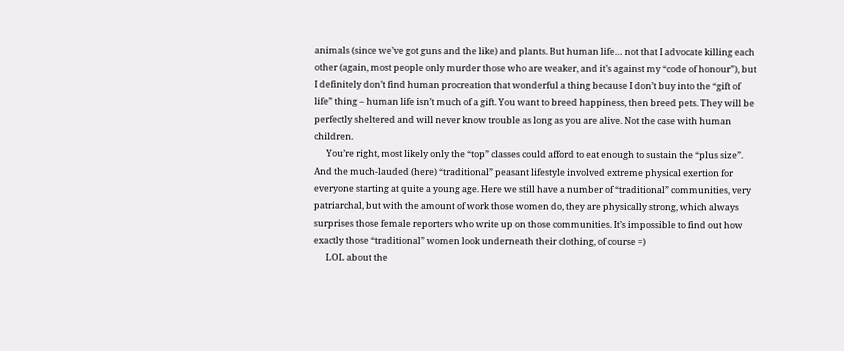animals (since we’ve got guns and the like) and plants. But human life… not that I advocate killing each other (again, most people only murder those who are weaker, and it’s against my “code of honour”), but I definitely don’t find human procreation that wonderful a thing because I don’t buy into the “gift of life” thing – human life isn’t much of a gift. You want to breed happiness, then breed pets. They will be perfectly sheltered and will never know trouble as long as you are alive. Not the case with human children.
      You’re right, most likely only the “top” classes could afford to eat enough to sustain the “plus size”. And the much-lauded (here) “traditional” peasant lifestyle involved extreme physical exertion for everyone starting at quite a young age. Here we still have a number of “traditional” communities, very patriarchal, but with the amount of work those women do, they are physically strong, which always surprises those female reporters who write up on those communities. It’s impossible to find out how exactly those “traditional” women look underneath their clothing, of course =)
      LOL about the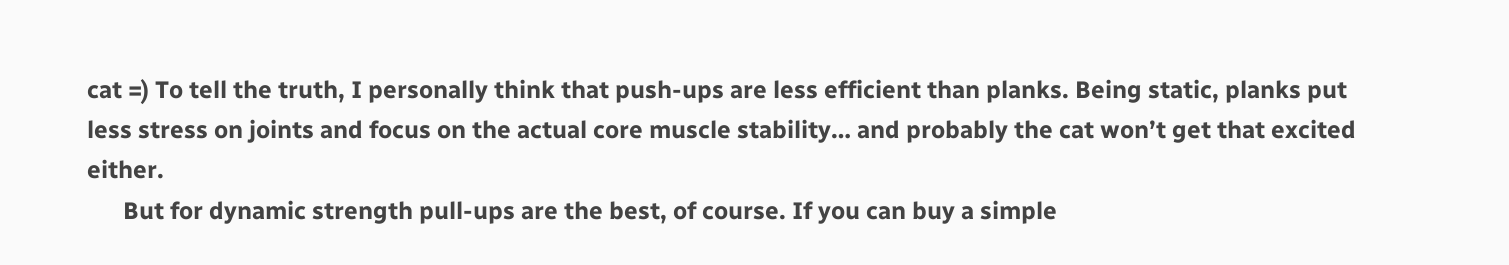cat =) To tell the truth, I personally think that push-ups are less efficient than planks. Being static, planks put less stress on joints and focus on the actual core muscle stability… and probably the cat won’t get that excited either.
      But for dynamic strength pull-ups are the best, of course. If you can buy a simple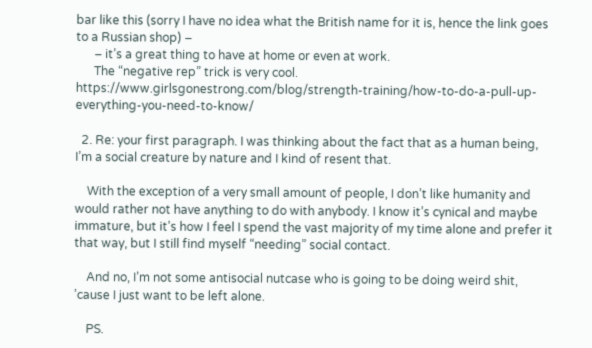bar like this (sorry I have no idea what the British name for it is, hence the link goes to a Russian shop) –
      – it’s a great thing to have at home or even at work.
      The “negative rep” trick is very cool. https://www.girlsgonestrong.com/blog/strength-training/how-to-do-a-pull-up-everything-you-need-to-know/

  2. Re: your first paragraph. I was thinking about the fact that as a human being, I’m a social creature by nature and I kind of resent that.

    With the exception of a very small amount of people, I don’t like humanity and would rather not have anything to do with anybody. I know it’s cynical and maybe immature, but it’s how I feel I spend the vast majority of my time alone and prefer it that way, but I still find myself “needing” social contact.

    And no, I’m not some antisocial nutcase who is going to be doing weird shit, ’cause I just want to be left alone.

    PS.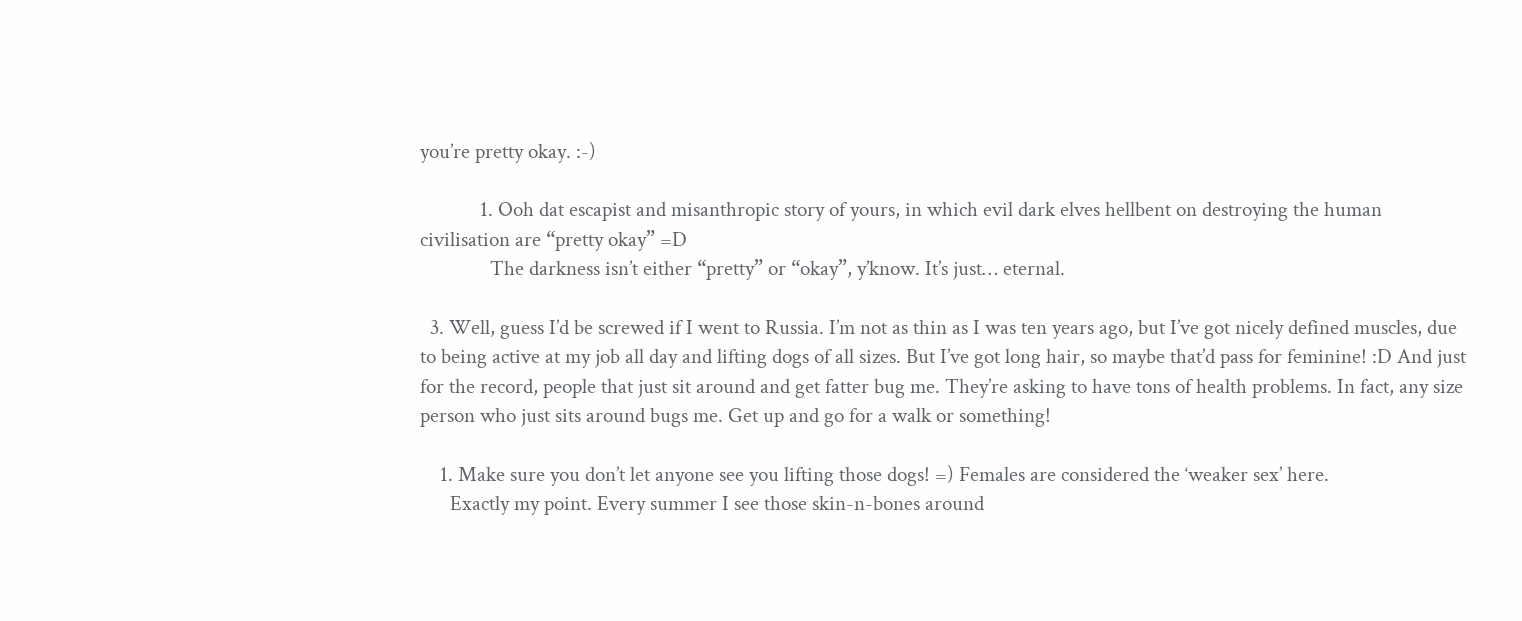you’re pretty okay. :-)

            1. Ooh dat escapist and misanthropic story of yours, in which evil dark elves hellbent on destroying the human civilisation are “pretty okay” =D
              The darkness isn’t either “pretty” or “okay”, y’know. It’s just… eternal.

  3. Well, guess I’d be screwed if I went to Russia. I’m not as thin as I was ten years ago, but I’ve got nicely defined muscles, due to being active at my job all day and lifting dogs of all sizes. But I’ve got long hair, so maybe that’d pass for feminine! :D And just for the record, people that just sit around and get fatter bug me. They’re asking to have tons of health problems. In fact, any size person who just sits around bugs me. Get up and go for a walk or something!

    1. Make sure you don’t let anyone see you lifting those dogs! =) Females are considered the ‘weaker sex’ here.
      Exactly my point. Every summer I see those skin-n-bones around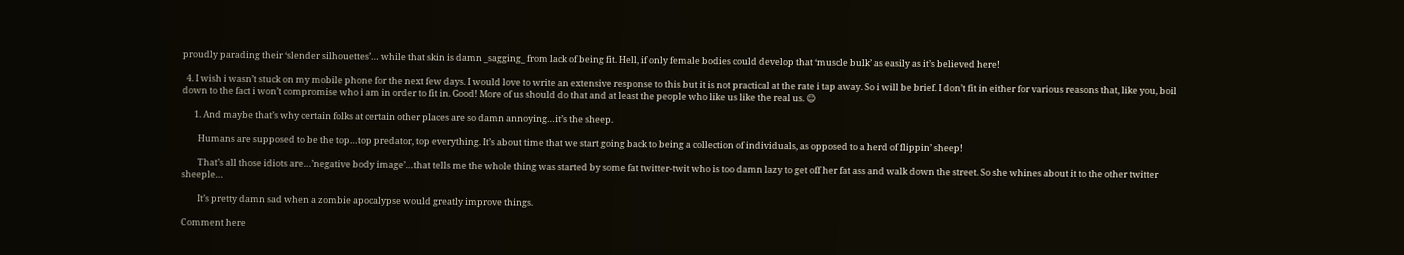proudly parading their ‘slender silhouettes’… while that skin is damn _sagging_ from lack of being fit. Hell, if only female bodies could develop that ‘muscle bulk’ as easily as it’s believed here!

  4. I wish i wasn’t stuck on my mobile phone for the next few days. I would love to write an extensive response to this but it is not practical at the rate i tap away. So i will be brief. I don’t fit in either for various reasons that, like you, boil down to the fact i won’t compromise who i am in order to fit in. Good! More of us should do that and at least the people who like us like the real us. ☺

      1. And maybe that’s why certain folks at certain other places are so damn annoying…it’s the sheep.

        Humans are supposed to be the top…top predator, top everything. It’s about time that we start going back to being a collection of individuals, as opposed to a herd of flippin’ sheep!

        That’s all those idiots are…’negative body image’…that tells me the whole thing was started by some fat twitter-twit who is too damn lazy to get off her fat ass and walk down the street. So she whines about it to the other twitter sheeple…

        It’s pretty damn sad when a zombie apocalypse would greatly improve things.

Comment here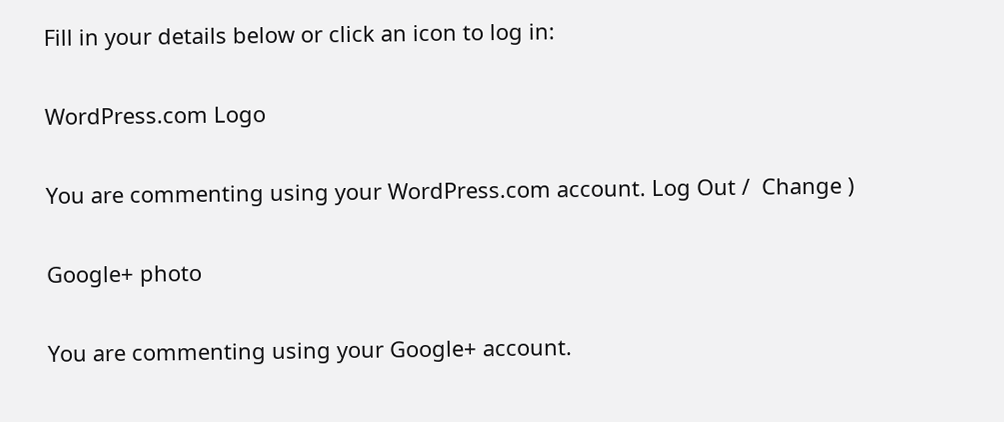Fill in your details below or click an icon to log in:

WordPress.com Logo

You are commenting using your WordPress.com account. Log Out /  Change )

Google+ photo

You are commenting using your Google+ account.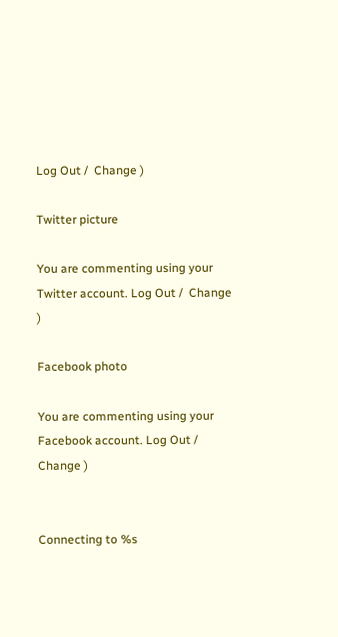Log Out /  Change )

Twitter picture

You are commenting using your Twitter account. Log Out /  Change )

Facebook photo

You are commenting using your Facebook account. Log Out /  Change )


Connecting to %s